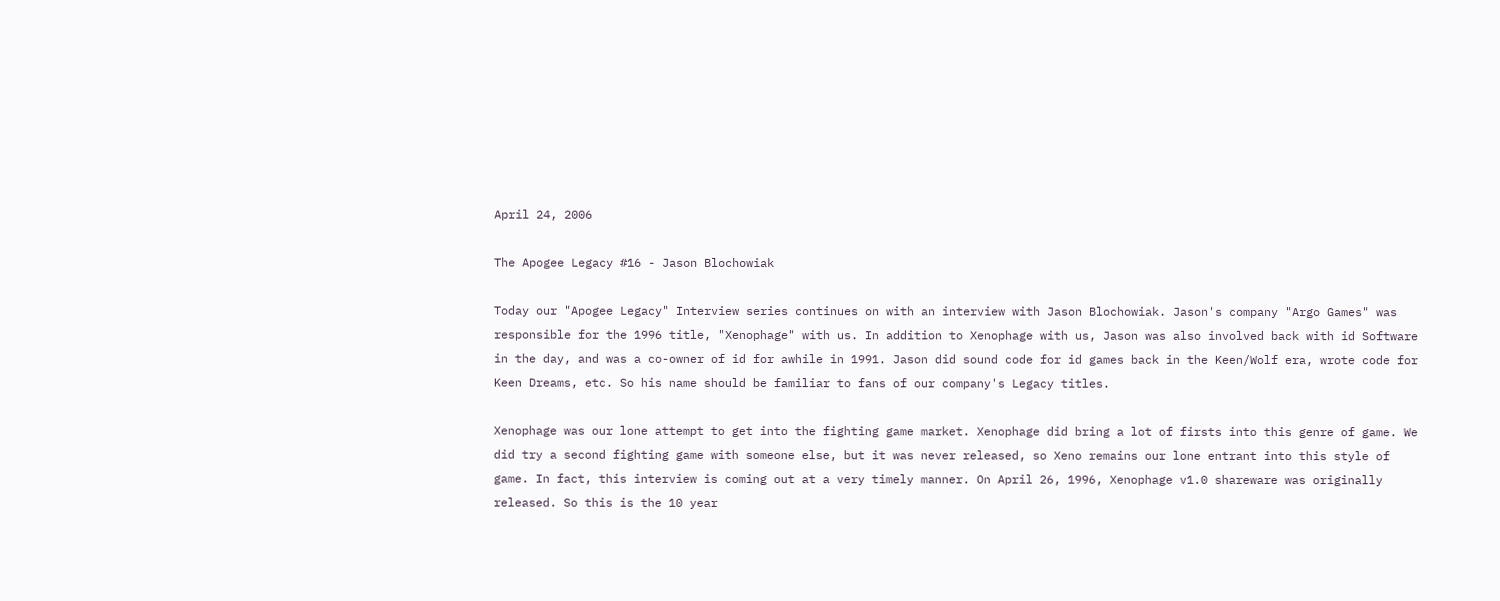April 24, 2006

The Apogee Legacy #16 - Jason Blochowiak

Today our "Apogee Legacy" Interview series continues on with an interview with Jason Blochowiak. Jason's company "Argo Games" was responsible for the 1996 title, "Xenophage" with us. In addition to Xenophage with us, Jason was also involved back with id Software in the day, and was a co-owner of id for awhile in 1991. Jason did sound code for id games back in the Keen/Wolf era, wrote code for Keen Dreams, etc. So his name should be familiar to fans of our company's Legacy titles.

Xenophage was our lone attempt to get into the fighting game market. Xenophage did bring a lot of firsts into this genre of game. We did try a second fighting game with someone else, but it was never released, so Xeno remains our lone entrant into this style of game. In fact, this interview is coming out at a very timely manner. On April 26, 1996, Xenophage v1.0 shareware was originally released. So this is the 10 year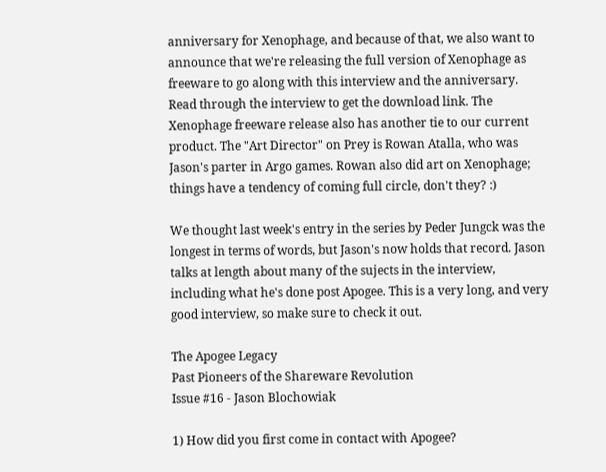anniversary for Xenophage, and because of that, we also want to announce that we're releasing the full version of Xenophage as freeware to go along with this interview and the anniversary. Read through the interview to get the download link. The Xenophage freeware release also has another tie to our current product. The "Art Director" on Prey is Rowan Atalla, who was Jason's parter in Argo games. Rowan also did art on Xenophage; things have a tendency of coming full circle, don't they? :)

We thought last week's entry in the series by Peder Jungck was the longest in terms of words, but Jason's now holds that record. Jason talks at length about many of the sujects in the interview, including what he's done post Apogee. This is a very long, and very good interview, so make sure to check it out.

The Apogee Legacy
Past Pioneers of the Shareware Revolution
Issue #16 - Jason Blochowiak

1) How did you first come in contact with Apogee?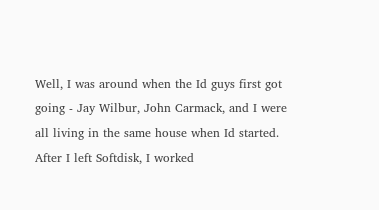Well, I was around when the Id guys first got going - Jay Wilbur, John Carmack, and I were all living in the same house when Id started. After I left Softdisk, I worked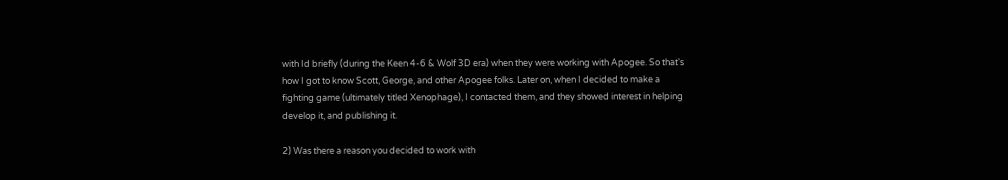with Id briefly (during the Keen 4-6 & Wolf 3D era) when they were working with Apogee. So that's how I got to know Scott, George, and other Apogee folks. Later on, when I decided to make a fighting game (ultimately titled Xenophage), I contacted them, and they showed interest in helping develop it, and publishing it.

2) Was there a reason you decided to work with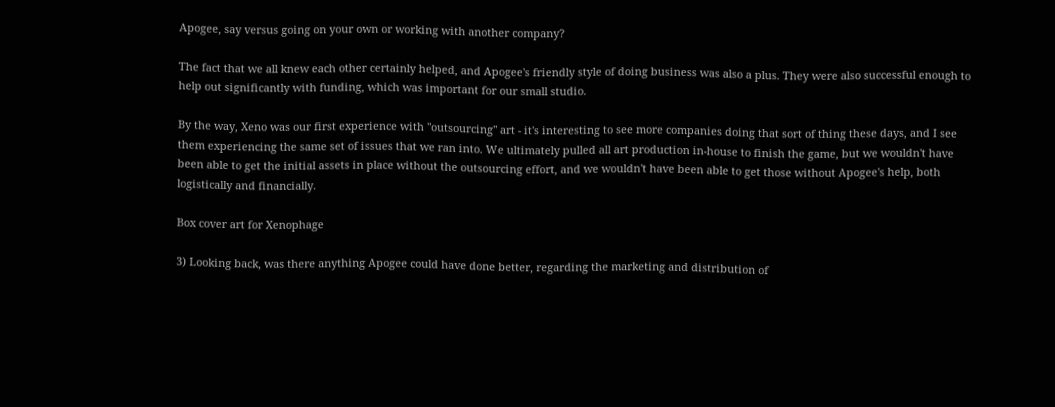Apogee, say versus going on your own or working with another company?

The fact that we all knew each other certainly helped, and Apogee's friendly style of doing business was also a plus. They were also successful enough to help out significantly with funding, which was important for our small studio.

By the way, Xeno was our first experience with "outsourcing" art - it's interesting to see more companies doing that sort of thing these days, and I see them experiencing the same set of issues that we ran into. We ultimately pulled all art production in-house to finish the game, but we wouldn't have been able to get the initial assets in place without the outsourcing effort, and we wouldn't have been able to get those without Apogee's help, both logistically and financially.

Box cover art for Xenophage

3) Looking back, was there anything Apogee could have done better, regarding the marketing and distribution of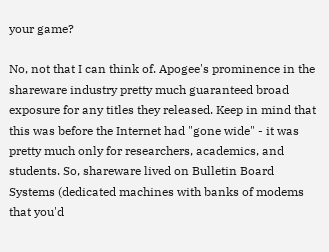your game?

No, not that I can think of. Apogee's prominence in the shareware industry pretty much guaranteed broad exposure for any titles they released. Keep in mind that this was before the Internet had "gone wide" - it was pretty much only for researchers, academics, and students. So, shareware lived on Bulletin Board Systems (dedicated machines with banks of modems that you'd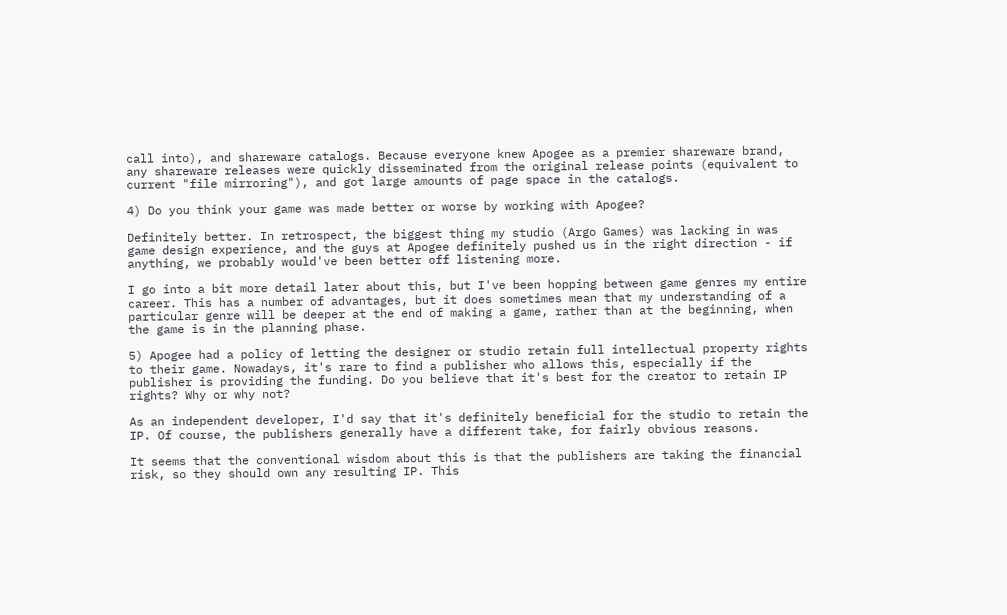call into), and shareware catalogs. Because everyone knew Apogee as a premier shareware brand, any shareware releases were quickly disseminated from the original release points (equivalent to current "file mirroring"), and got large amounts of page space in the catalogs.

4) Do you think your game was made better or worse by working with Apogee?

Definitely better. In retrospect, the biggest thing my studio (Argo Games) was lacking in was game design experience, and the guys at Apogee definitely pushed us in the right direction - if anything, we probably would've been better off listening more.

I go into a bit more detail later about this, but I've been hopping between game genres my entire career. This has a number of advantages, but it does sometimes mean that my understanding of a particular genre will be deeper at the end of making a game, rather than at the beginning, when the game is in the planning phase.

5) Apogee had a policy of letting the designer or studio retain full intellectual property rights to their game. Nowadays, it's rare to find a publisher who allows this, especially if the publisher is providing the funding. Do you believe that it's best for the creator to retain IP rights? Why or why not?

As an independent developer, I'd say that it's definitely beneficial for the studio to retain the IP. Of course, the publishers generally have a different take, for fairly obvious reasons.

It seems that the conventional wisdom about this is that the publishers are taking the financial risk, so they should own any resulting IP. This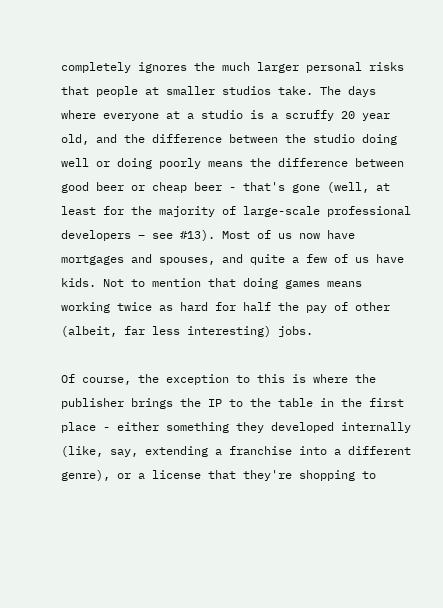completely ignores the much larger personal risks that people at smaller studios take. The days where everyone at a studio is a scruffy 20 year old, and the difference between the studio doing well or doing poorly means the difference between good beer or cheap beer - that's gone (well, at least for the majority of large-scale professional developers – see #13). Most of us now have mortgages and spouses, and quite a few of us have kids. Not to mention that doing games means working twice as hard for half the pay of other (albeit, far less interesting) jobs.

Of course, the exception to this is where the publisher brings the IP to the table in the first place - either something they developed internally (like, say, extending a franchise into a different genre), or a license that they're shopping to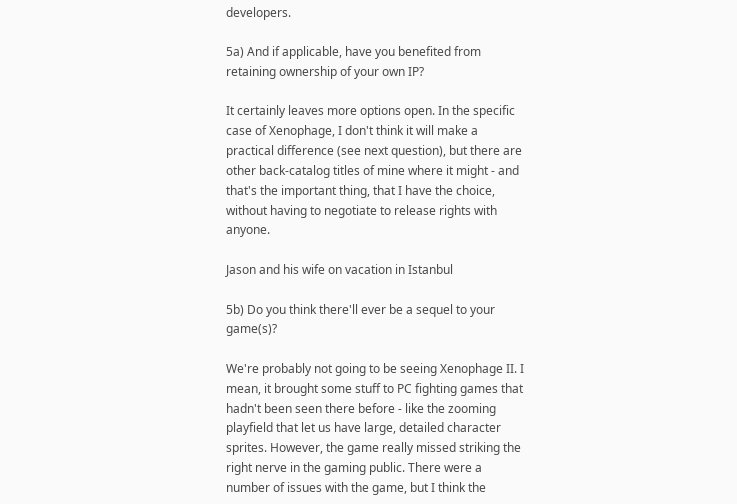developers.

5a) And if applicable, have you benefited from retaining ownership of your own IP?

It certainly leaves more options open. In the specific case of Xenophage, I don't think it will make a practical difference (see next question), but there are other back-catalog titles of mine where it might - and that's the important thing, that I have the choice, without having to negotiate to release rights with anyone.

Jason and his wife on vacation in Istanbul

5b) Do you think there'll ever be a sequel to your game(s)?

We're probably not going to be seeing Xenophage II. I mean, it brought some stuff to PC fighting games that hadn't been seen there before - like the zooming playfield that let us have large, detailed character sprites. However, the game really missed striking the right nerve in the gaming public. There were a number of issues with the game, but I think the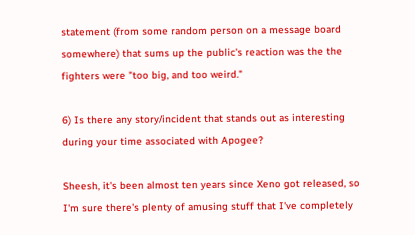statement (from some random person on a message board somewhere) that sums up the public's reaction was the the fighters were "too big, and too weird."

6) Is there any story/incident that stands out as interesting during your time associated with Apogee?

Sheesh, it's been almost ten years since Xeno got released, so I'm sure there's plenty of amusing stuff that I've completely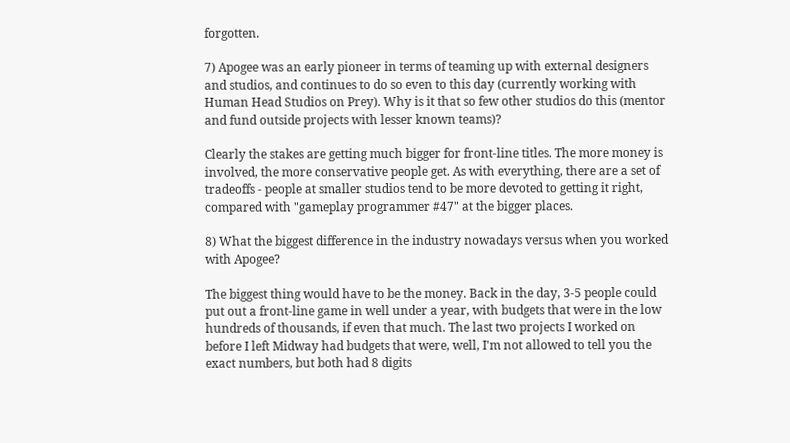forgotten.

7) Apogee was an early pioneer in terms of teaming up with external designers and studios, and continues to do so even to this day (currently working with Human Head Studios on Prey). Why is it that so few other studios do this (mentor and fund outside projects with lesser known teams)?

Clearly the stakes are getting much bigger for front-line titles. The more money is involved, the more conservative people get. As with everything, there are a set of tradeoffs - people at smaller studios tend to be more devoted to getting it right, compared with "gameplay programmer #47" at the bigger places.

8) What the biggest difference in the industry nowadays versus when you worked with Apogee?

The biggest thing would have to be the money. Back in the day, 3-5 people could put out a front-line game in well under a year, with budgets that were in the low hundreds of thousands, if even that much. The last two projects I worked on before I left Midway had budgets that were, well, I'm not allowed to tell you the exact numbers, but both had 8 digits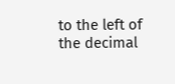to the left of the decimal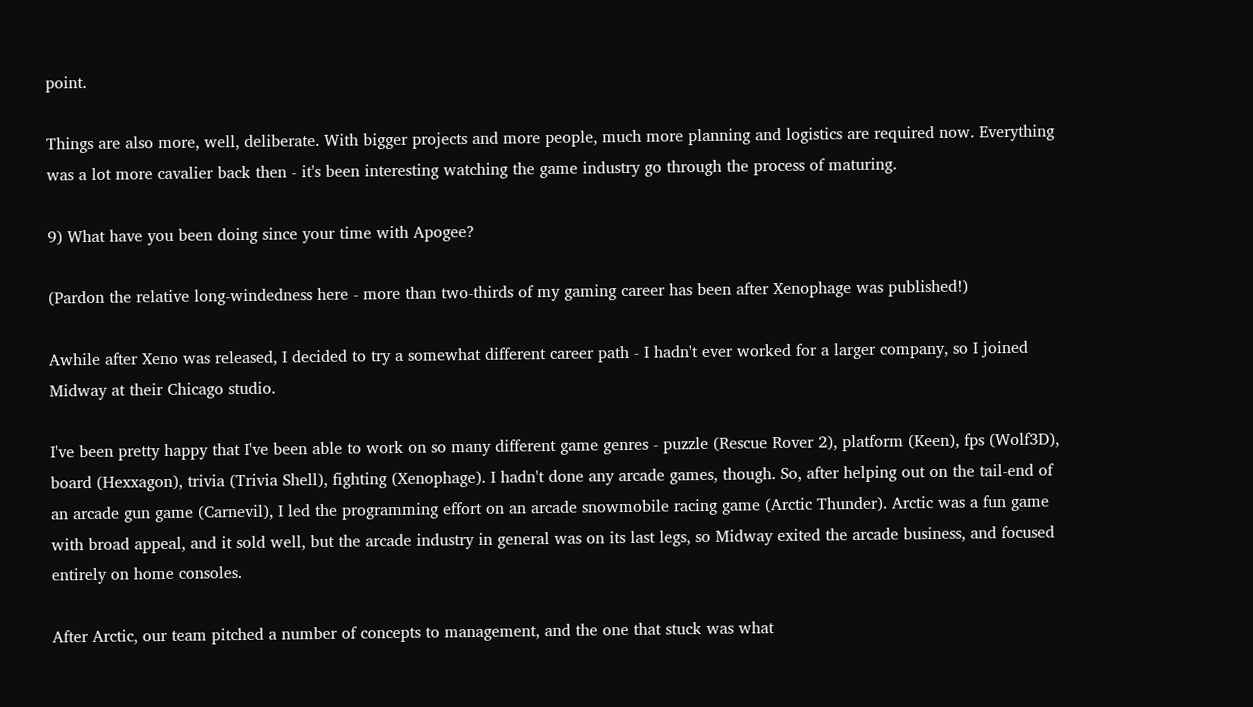point.

Things are also more, well, deliberate. With bigger projects and more people, much more planning and logistics are required now. Everything was a lot more cavalier back then - it's been interesting watching the game industry go through the process of maturing.

9) What have you been doing since your time with Apogee?

(Pardon the relative long-windedness here - more than two-thirds of my gaming career has been after Xenophage was published!)

Awhile after Xeno was released, I decided to try a somewhat different career path - I hadn't ever worked for a larger company, so I joined Midway at their Chicago studio.

I've been pretty happy that I've been able to work on so many different game genres - puzzle (Rescue Rover 2), platform (Keen), fps (Wolf3D), board (Hexxagon), trivia (Trivia Shell), fighting (Xenophage). I hadn't done any arcade games, though. So, after helping out on the tail-end of an arcade gun game (Carnevil), I led the programming effort on an arcade snowmobile racing game (Arctic Thunder). Arctic was a fun game with broad appeal, and it sold well, but the arcade industry in general was on its last legs, so Midway exited the arcade business, and focused entirely on home consoles.

After Arctic, our team pitched a number of concepts to management, and the one that stuck was what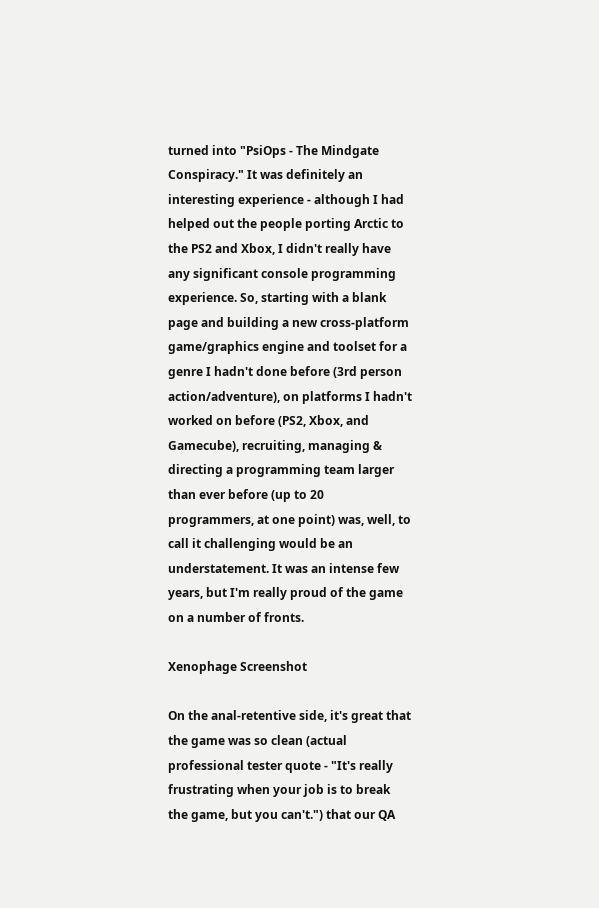turned into "PsiOps - The Mindgate Conspiracy." It was definitely an interesting experience - although I had helped out the people porting Arctic to the PS2 and Xbox, I didn't really have any significant console programming experience. So, starting with a blank page and building a new cross-platform game/graphics engine and toolset for a genre I hadn't done before (3rd person action/adventure), on platforms I hadn't worked on before (PS2, Xbox, and Gamecube), recruiting, managing & directing a programming team larger than ever before (up to 20 programmers, at one point) was, well, to call it challenging would be an understatement. It was an intense few years, but I'm really proud of the game on a number of fronts.

Xenophage Screenshot

On the anal-retentive side, it's great that the game was so clean (actual professional tester quote - "It's really frustrating when your job is to break the game, but you can't.") that our QA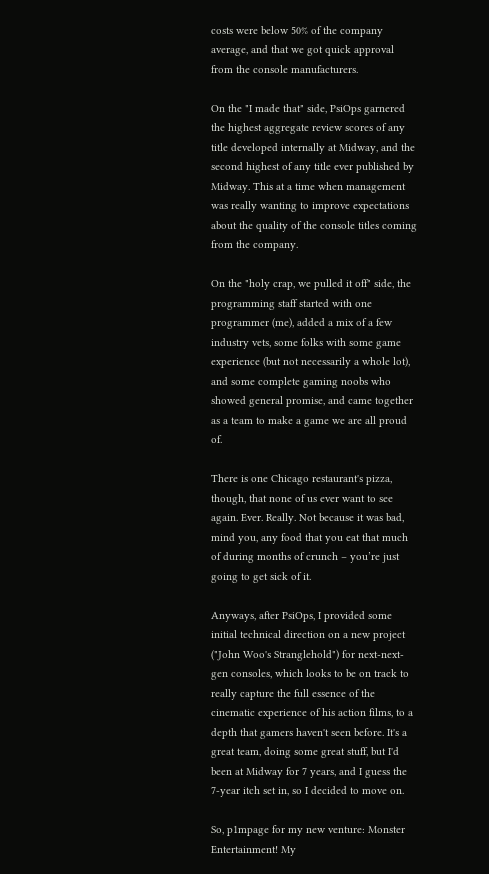costs were below 50% of the company average, and that we got quick approval from the console manufacturers.

On the "I made that" side, PsiOps garnered the highest aggregate review scores of any title developed internally at Midway, and the second highest of any title ever published by Midway. This at a time when management was really wanting to improve expectations about the quality of the console titles coming from the company.

On the "holy crap, we pulled it off" side, the programming staff started with one programmer (me), added a mix of a few industry vets, some folks with some game experience (but not necessarily a whole lot), and some complete gaming noobs who showed general promise, and came together as a team to make a game we are all proud of.

There is one Chicago restaurant's pizza, though, that none of us ever want to see again. Ever. Really. Not because it was bad, mind you, any food that you eat that much of during months of crunch – you’re just going to get sick of it.

Anyways, after PsiOps, I provided some initial technical direction on a new project ("John Woo's Stranglehold") for next-next-gen consoles, which looks to be on track to really capture the full essence of the cinematic experience of his action films, to a depth that gamers haven't seen before. It's a great team, doing some great stuff, but I'd been at Midway for 7 years, and I guess the 7-year itch set in, so I decided to move on.

So, p1mpage for my new venture: Monster Entertainment! My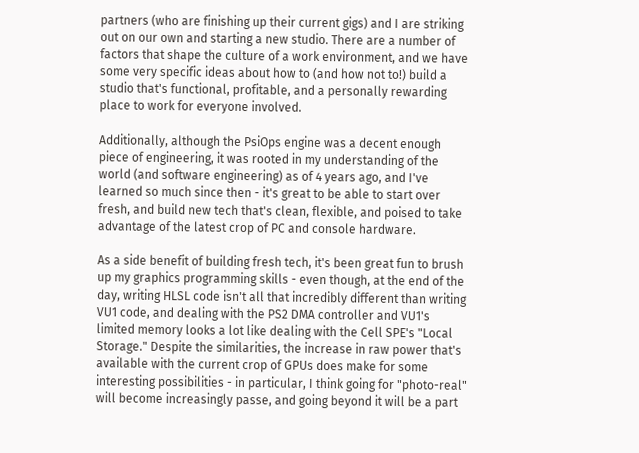partners (who are finishing up their current gigs) and I are striking out on our own and starting a new studio. There are a number of factors that shape the culture of a work environment, and we have some very specific ideas about how to (and how not to!) build a studio that's functional, profitable, and a personally rewarding place to work for everyone involved.

Additionally, although the PsiOps engine was a decent enough piece of engineering, it was rooted in my understanding of the world (and software engineering) as of 4 years ago, and I've learned so much since then - it's great to be able to start over fresh, and build new tech that's clean, flexible, and poised to take advantage of the latest crop of PC and console hardware.

As a side benefit of building fresh tech, it's been great fun to brush up my graphics programming skills - even though, at the end of the day, writing HLSL code isn't all that incredibly different than writing VU1 code, and dealing with the PS2 DMA controller and VU1's limited memory looks a lot like dealing with the Cell SPE's "Local Storage." Despite the similarities, the increase in raw power that's available with the current crop of GPUs does make for some interesting possibilities - in particular, I think going for "photo-real" will become increasingly passe, and going beyond it will be a part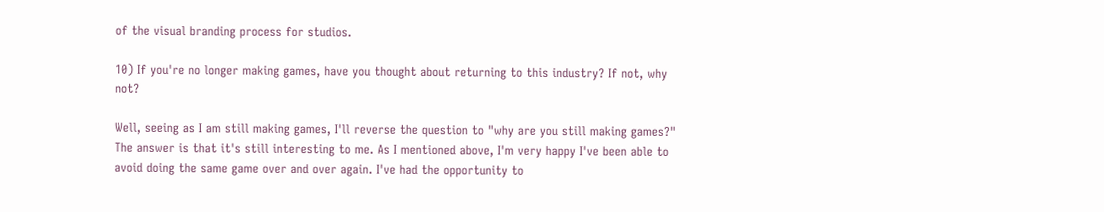of the visual branding process for studios.

10) If you're no longer making games, have you thought about returning to this industry? If not, why not?

Well, seeing as I am still making games, I'll reverse the question to "why are you still making games?" The answer is that it's still interesting to me. As I mentioned above, I'm very happy I've been able to avoid doing the same game over and over again. I've had the opportunity to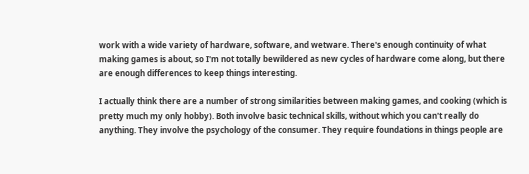work with a wide variety of hardware, software, and wetware. There's enough continuity of what making games is about, so I'm not totally bewildered as new cycles of hardware come along, but there are enough differences to keep things interesting.

I actually think there are a number of strong similarities between making games, and cooking (which is pretty much my only hobby). Both involve basic technical skills, without which you can't really do anything. They involve the psychology of the consumer. They require foundations in things people are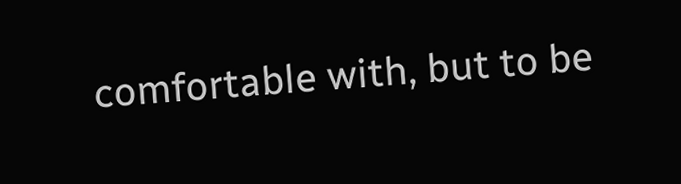comfortable with, but to be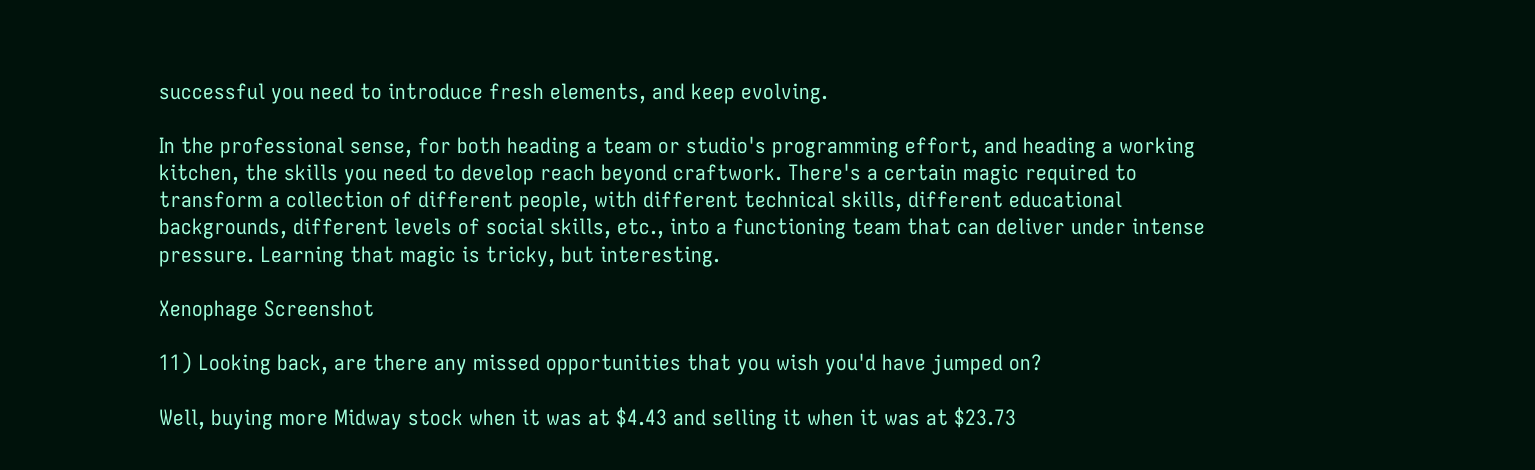successful you need to introduce fresh elements, and keep evolving.

In the professional sense, for both heading a team or studio's programming effort, and heading a working kitchen, the skills you need to develop reach beyond craftwork. There's a certain magic required to transform a collection of different people, with different technical skills, different educational backgrounds, different levels of social skills, etc., into a functioning team that can deliver under intense pressure. Learning that magic is tricky, but interesting.

Xenophage Screenshot

11) Looking back, are there any missed opportunities that you wish you'd have jumped on?

Well, buying more Midway stock when it was at $4.43 and selling it when it was at $23.73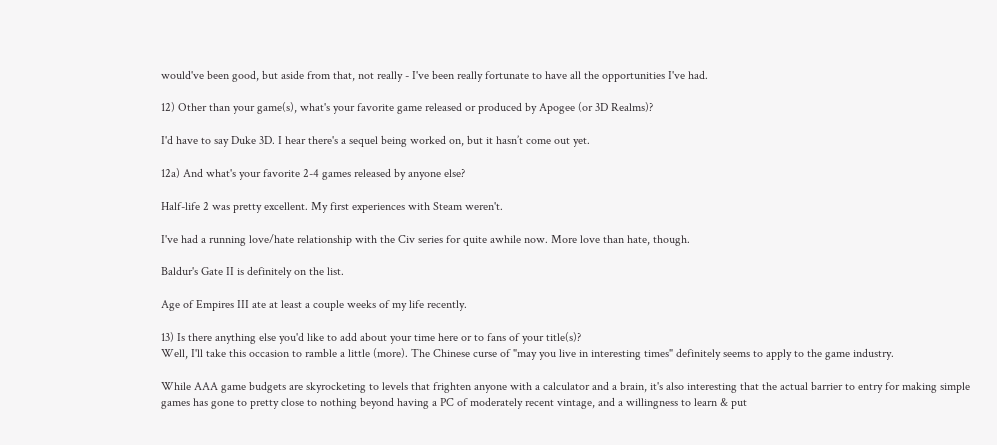would've been good, but aside from that, not really - I've been really fortunate to have all the opportunities I've had.

12) Other than your game(s), what's your favorite game released or produced by Apogee (or 3D Realms)?

I'd have to say Duke 3D. I hear there's a sequel being worked on, but it hasn’t come out yet.

12a) And what's your favorite 2-4 games released by anyone else?

Half-life 2 was pretty excellent. My first experiences with Steam weren't.

I've had a running love/hate relationship with the Civ series for quite awhile now. More love than hate, though.

Baldur's Gate II is definitely on the list.

Age of Empires III ate at least a couple weeks of my life recently.

13) Is there anything else you'd like to add about your time here or to fans of your title(s)?
Well, I'll take this occasion to ramble a little (more). The Chinese curse of "may you live in interesting times" definitely seems to apply to the game industry.

While AAA game budgets are skyrocketing to levels that frighten anyone with a calculator and a brain, it's also interesting that the actual barrier to entry for making simple games has gone to pretty close to nothing beyond having a PC of moderately recent vintage, and a willingness to learn & put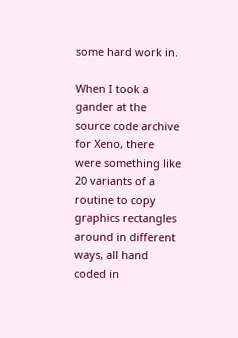some hard work in.

When I took a gander at the source code archive for Xeno, there were something like 20 variants of a routine to copy graphics rectangles around in different ways, all hand coded in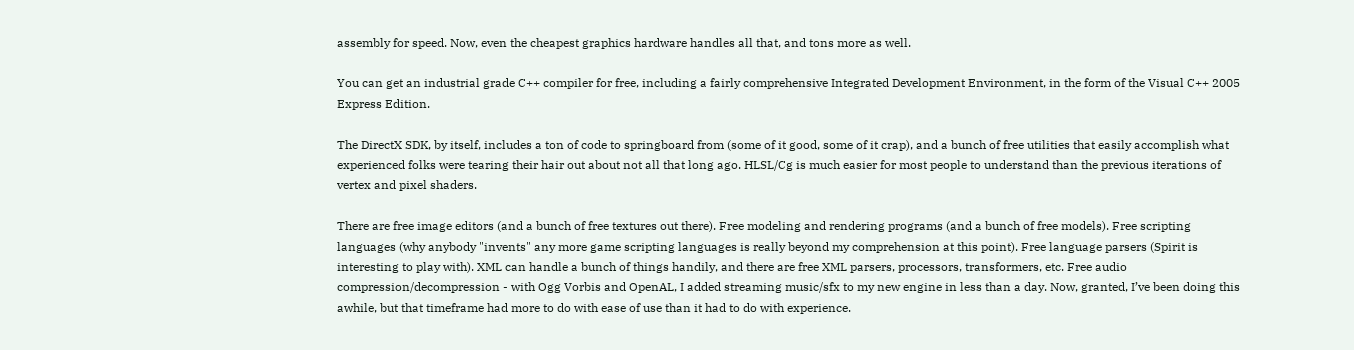assembly for speed. Now, even the cheapest graphics hardware handles all that, and tons more as well.

You can get an industrial grade C++ compiler for free, including a fairly comprehensive Integrated Development Environment, in the form of the Visual C++ 2005 Express Edition.

The DirectX SDK, by itself, includes a ton of code to springboard from (some of it good, some of it crap), and a bunch of free utilities that easily accomplish what experienced folks were tearing their hair out about not all that long ago. HLSL/Cg is much easier for most people to understand than the previous iterations of vertex and pixel shaders.

There are free image editors (and a bunch of free textures out there). Free modeling and rendering programs (and a bunch of free models). Free scripting languages (why anybody "invents" any more game scripting languages is really beyond my comprehension at this point). Free language parsers (Spirit is interesting to play with). XML can handle a bunch of things handily, and there are free XML parsers, processors, transformers, etc. Free audio compression/decompression - with Ogg Vorbis and OpenAL, I added streaming music/sfx to my new engine in less than a day. Now, granted, I’ve been doing this awhile, but that timeframe had more to do with ease of use than it had to do with experience.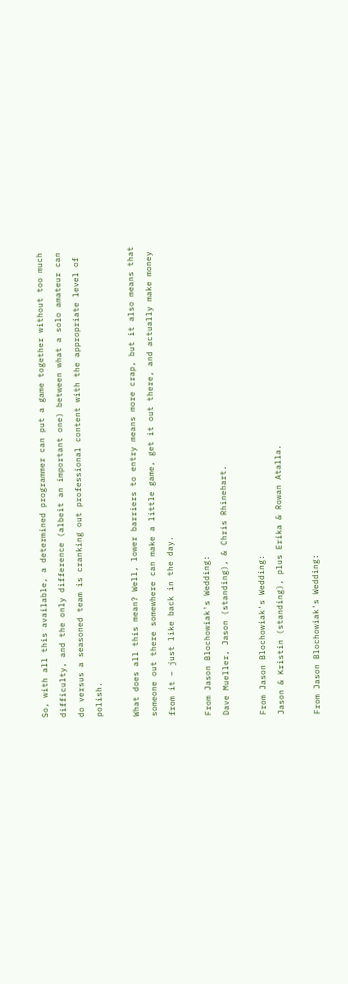So, with all this available, a determined programmer can put a game together without too much difficulty, and the only difference (albeit an important one) between what a solo amateur can do versus a seasoned team is cranking out professional content with the appropriate level of polish.

What does all this mean? Well, lower barriers to entry means more crap, but it also means that someone out there somewhere can make a little game, get it out there, and actually make money from it – just like back in the day.

From Jason Blochowiak's Wedding:
Dave Mueller, Jason (standing), & Chris Rhinehart.

From Jason Blochowiak's Wedding:
Jason & Kristin (standing), plus Erika & Rowan Atalla.

From Jason Blochowiak's Wedding: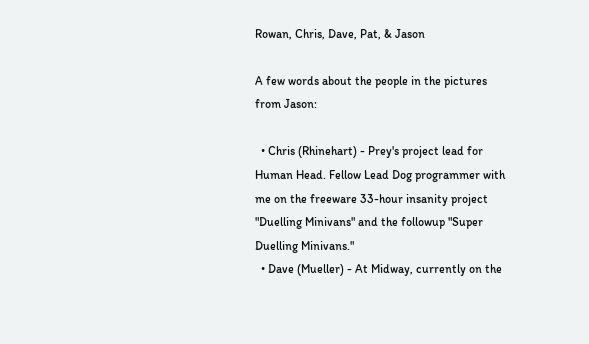Rowan, Chris, Dave, Pat, & Jason

A few words about the people in the pictures from Jason:

  • Chris (Rhinehart) - Prey's project lead for Human Head. Fellow Lead Dog programmer with me on the freeware 33-hour insanity project "Duelling Minivans" and the followup "Super Duelling Minivans."
  • Dave (Mueller) - At Midway, currently on the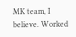MK team, I believe. Worked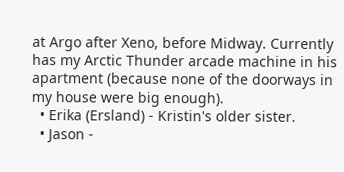at Argo after Xeno, before Midway. Currently has my Arctic Thunder arcade machine in his apartment (because none of the doorways in my house were big enough).
  • Erika (Ersland) - Kristin's older sister.
  • Jason -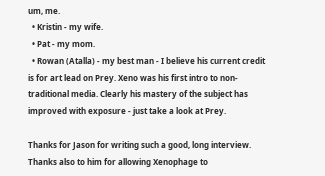um, me.
  • Kristin - my wife.
  • Pat - my mom.
  • Rowan (Atalla) - my best man - I believe his current credit is for art lead on Prey. Xeno was his first intro to non-traditional media. Clearly his mastery of the subject has improved with exposure - just take a look at Prey.

Thanks for Jason for writing such a good, long interview. Thanks also to him for allowing Xenophage to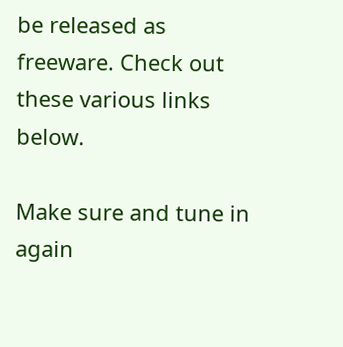be released as freeware. Check out these various links below.

Make sure and tune in again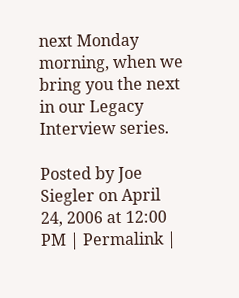next Monday morning, when we bring you the next in our Legacy Interview series.

Posted by Joe Siegler on April 24, 2006 at 12:00 PM | Permalink |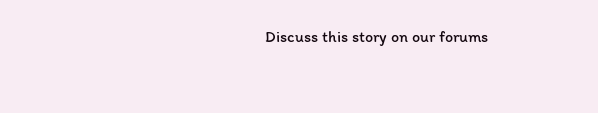Discuss this story on our forums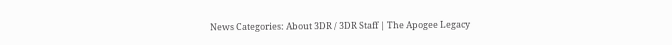News Categories: About 3DR / 3DR Staff | The Apogee Legacy